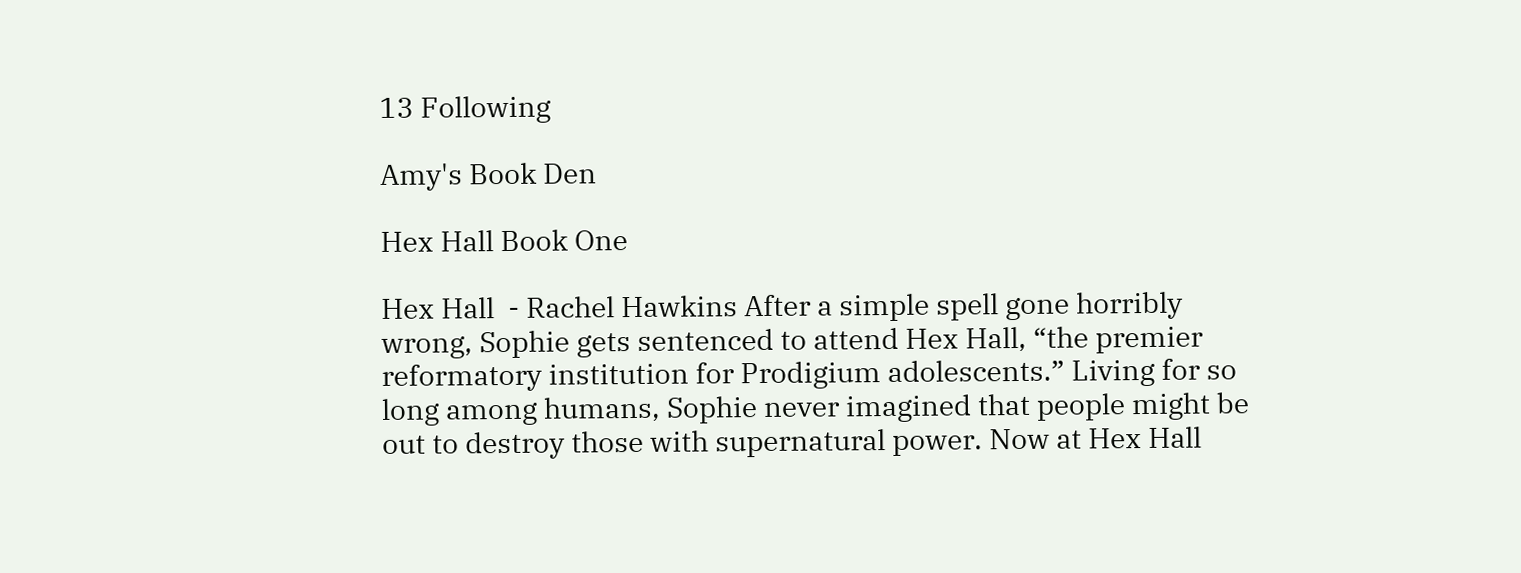13 Following

Amy's Book Den

Hex Hall Book One

Hex Hall  - Rachel Hawkins After a simple spell gone horribly wrong, Sophie gets sentenced to attend Hex Hall, “the premier reformatory institution for Prodigium adolescents.” Living for so long among humans, Sophie never imagined that people might be out to destroy those with supernatural power. Now at Hex Hall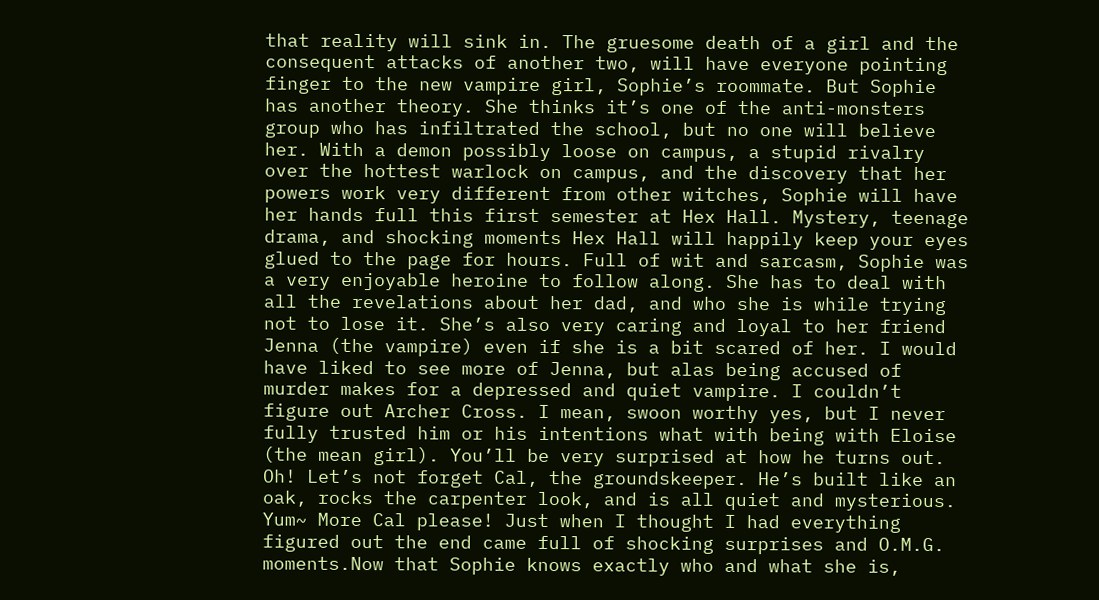that reality will sink in. The gruesome death of a girl and the consequent attacks of another two, will have everyone pointing finger to the new vampire girl, Sophie’s roommate. But Sophie has another theory. She thinks it’s one of the anti-monsters group who has infiltrated the school, but no one will believe her. With a demon possibly loose on campus, a stupid rivalry over the hottest warlock on campus, and the discovery that her powers work very different from other witches, Sophie will have her hands full this first semester at Hex Hall. Mystery, teenage drama, and shocking moments Hex Hall will happily keep your eyes glued to the page for hours. Full of wit and sarcasm, Sophie was a very enjoyable heroine to follow along. She has to deal with all the revelations about her dad, and who she is while trying not to lose it. She’s also very caring and loyal to her friend Jenna (the vampire) even if she is a bit scared of her. I would have liked to see more of Jenna, but alas being accused of murder makes for a depressed and quiet vampire. I couldn’t figure out Archer Cross. I mean, swoon worthy yes, but I never fully trusted him or his intentions what with being with Eloise (the mean girl). You’ll be very surprised at how he turns out. Oh! Let’s not forget Cal, the groundskeeper. He’s built like an oak, rocks the carpenter look, and is all quiet and mysterious. Yum~ More Cal please! Just when I thought I had everything figured out the end came full of shocking surprises and O.M.G. moments.Now that Sophie knows exactly who and what she is,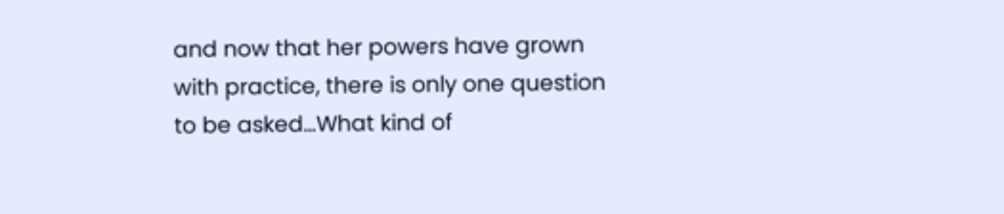and now that her powers have grown with practice, there is only one question to be asked…What kind of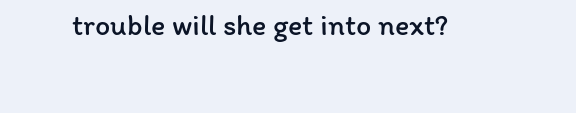trouble will she get into next?